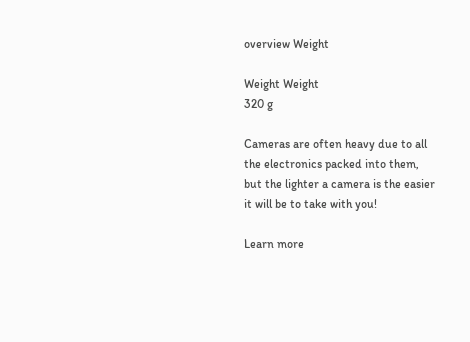overview Weight

Weight Weight
320 g

Cameras are often heavy due to all the electronics packed into them, but the lighter a camera is the easier it will be to take with you!

Learn more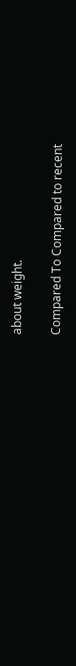about weight.

Compared To Compared to recent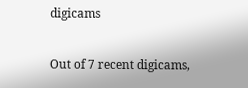digicams

Out of 7 recent digicams,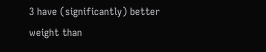3 have (significantly) better weight than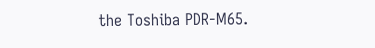the Toshiba PDR-M65.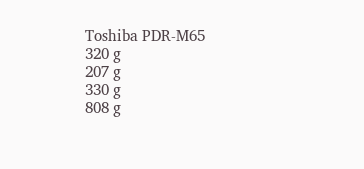Toshiba PDR-M65
320 g
207 g
330 g
808 g